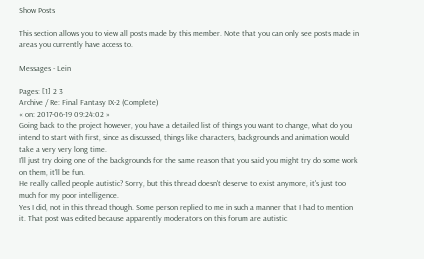Show Posts

This section allows you to view all posts made by this member. Note that you can only see posts made in areas you currently have access to.

Messages - Lein

Pages: [1] 2 3
Archive / Re: Final Fantasy IX-2 (Complete)
« on: 2017-06-19 09:24:02 »
Going back to the project however, you have a detailed list of things you want to change, what do you intend to start with first, since as discussed, things like characters, backgrounds and animation would take a very very long time.
I'll just try doing one of the backgrounds for the same reason that you said you might try do some work on them, it'll be fun.
He really called people autistic? Sorry, but this thread doesn't deserve to exist anymore, it's just too much for my poor intelligence.
Yes I did, not in this thread though. Some person replied to me in such a manner that I had to mention it. That post was edited because apparently moderators on this forum are autistic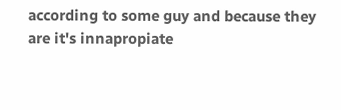according to some guy and because they are it's innapropiate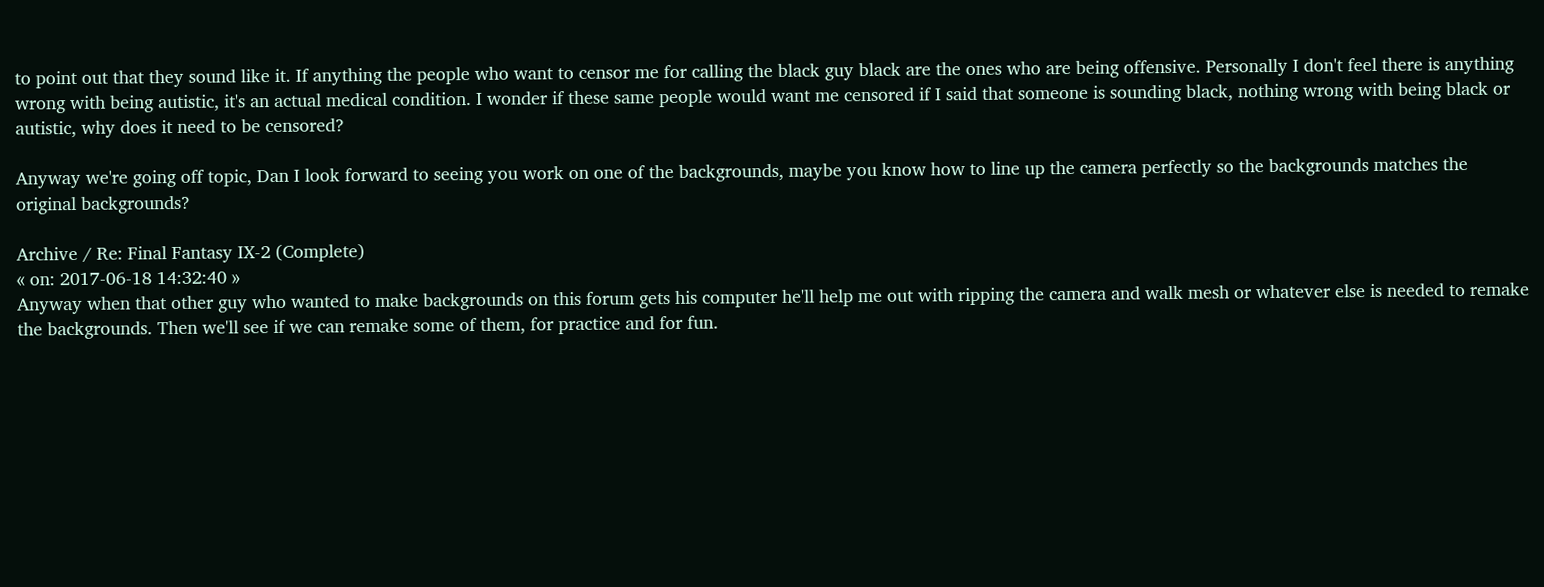to point out that they sound like it. If anything the people who want to censor me for calling the black guy black are the ones who are being offensive. Personally I don't feel there is anything wrong with being autistic, it's an actual medical condition. I wonder if these same people would want me censored if I said that someone is sounding black, nothing wrong with being black or autistic, why does it need to be censored?

Anyway we're going off topic, Dan I look forward to seeing you work on one of the backgrounds, maybe you know how to line up the camera perfectly so the backgrounds matches the original backgrounds?

Archive / Re: Final Fantasy IX-2 (Complete)
« on: 2017-06-18 14:32:40 »
Anyway when that other guy who wanted to make backgrounds on this forum gets his computer he'll help me out with ripping the camera and walk mesh or whatever else is needed to remake the backgrounds. Then we'll see if we can remake some of them, for practice and for fun.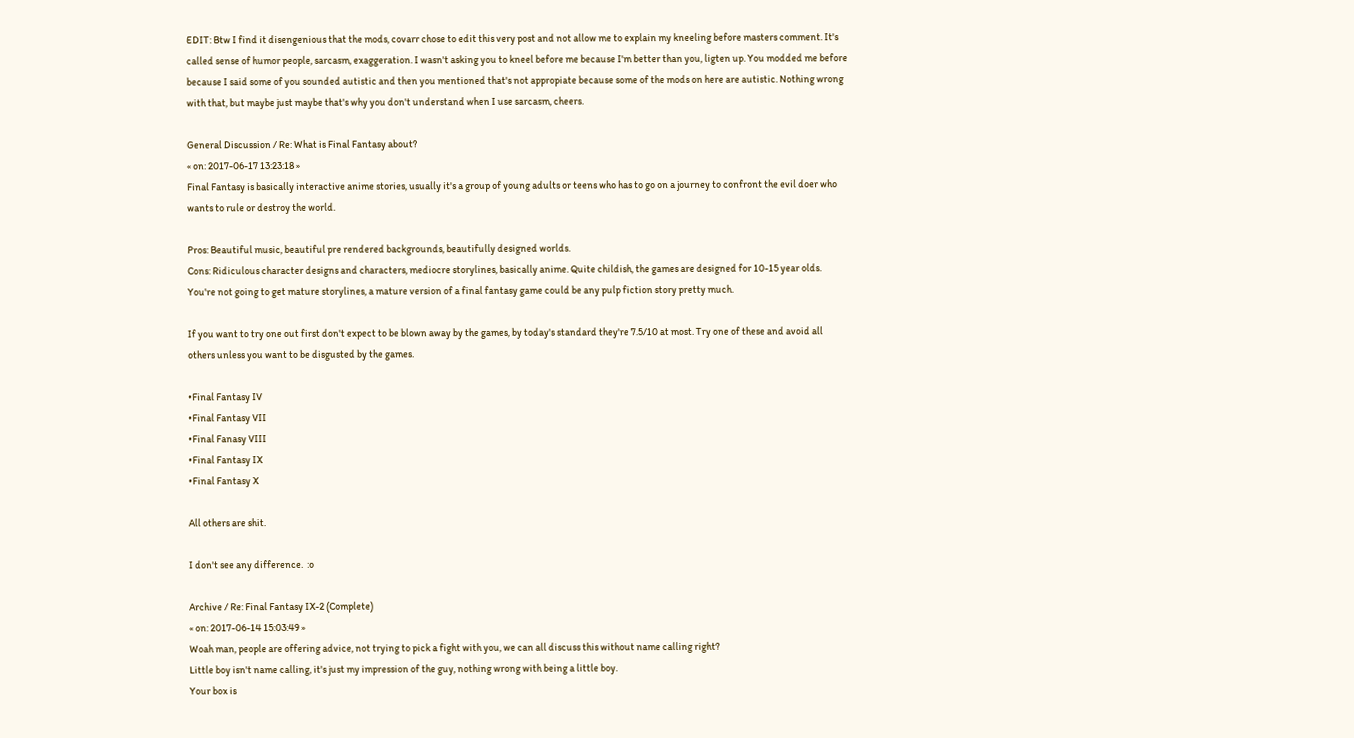EDIT: Btw I find it disengenious that the mods, covarr chose to edit this very post and not allow me to explain my kneeling before masters comment. It's called sense of humor people, sarcasm, exaggeration. I wasn't asking you to kneel before me because I'm better than you, ligten up. You modded me before because I said some of you sounded autistic and then you mentioned that's not appropiate because some of the mods on here are autistic. Nothing wrong with that, but maybe just maybe that's why you don't understand when I use sarcasm, cheers.

General Discussion / Re: What is Final Fantasy about?
« on: 2017-06-17 13:23:18 »
Final Fantasy is basically interactive anime stories, usually it's a group of young adults or teens who has to go on a journey to confront the evil doer who wants to rule or destroy the world.

Pros: Beautiful music, beautiful pre rendered backgrounds, beautifully designed worlds.
Cons: Ridiculous character designs and characters, mediocre storylines, basically anime. Quite childish, the games are designed for 10-15 year olds. You're not going to get mature storylines, a mature version of a final fantasy game could be any pulp fiction story pretty much.

If you want to try one out first don't expect to be blown away by the games, by today's standard they're 7.5/10 at most. Try one of these and avoid all others unless you want to be disgusted by the games.

•Final Fantasy IV
•Final Fantasy VII
•Final Fanasy VIII
•Final Fantasy IX
•Final Fantasy X

All others are shit.

I don't see any difference.  :o

Archive / Re: Final Fantasy IX-2 (Complete)
« on: 2017-06-14 15:03:49 »
Woah man, people are offering advice, not trying to pick a fight with you, we can all discuss this without name calling right?
Little boy isn't name calling, it's just my impression of the guy, nothing wrong with being a little boy.
Your box is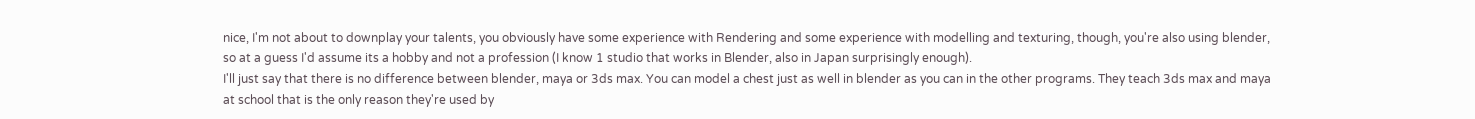nice, I'm not about to downplay your talents, you obviously have some experience with Rendering and some experience with modelling and texturing, though, you're also using blender, so at a guess I'd assume its a hobby and not a profession (I know 1 studio that works in Blender, also in Japan surprisingly enough).
I'll just say that there is no difference between blender, maya or 3ds max. You can model a chest just as well in blender as you can in the other programs. They teach 3ds max and maya at school that is the only reason they're used by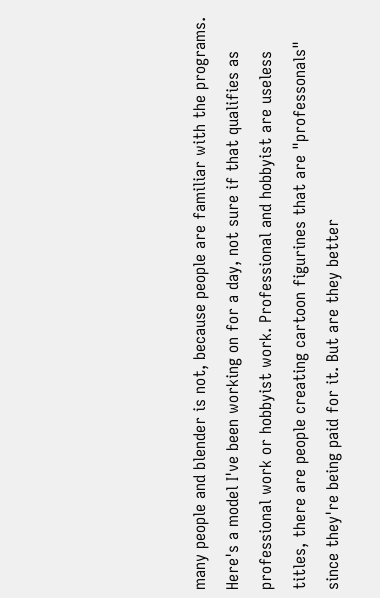many people and blender is not, because people are familiar with the programs. Here's a model I've been working on for a day, not sure if that qualifies as professional work or hobbyist work. Professional and hobbyist are useless titles, there are people creating cartoon figurines that are "professonals" since they're being paid for it. But are they better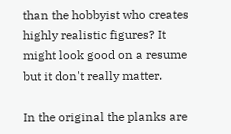than the hobbyist who creates highly realistic figures? It might look good on a resume but it don't really matter.

In the original the planks are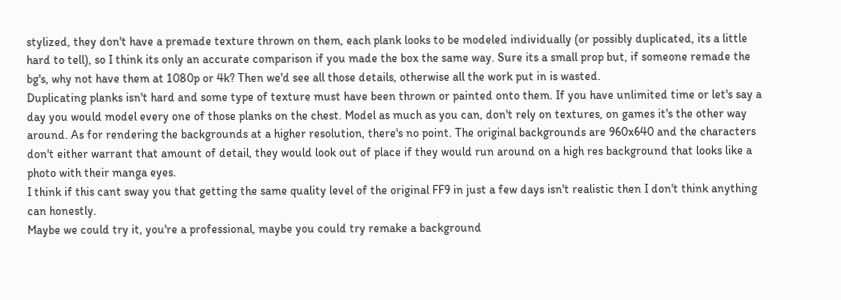stylized, they don't have a premade texture thrown on them, each plank looks to be modeled individually (or possibly duplicated, its a little hard to tell), so I think its only an accurate comparison if you made the box the same way. Sure its a small prop but, if someone remade the bg's, why not have them at 1080p or 4k? Then we'd see all those details, otherwise all the work put in is wasted.
Duplicating planks isn't hard and some type of texture must have been thrown or painted onto them. If you have unlimited time or let's say a day you would model every one of those planks on the chest. Model as much as you can, don't rely on textures, on games it's the other way around. As for rendering the backgrounds at a higher resolution, there's no point. The original backgrounds are 960x640 and the characters don't either warrant that amount of detail, they would look out of place if they would run around on a high res background that looks like a photo with their manga eyes.
I think if this cant sway you that getting the same quality level of the original FF9 in just a few days isn't realistic then I don't think anything can honestly.
Maybe we could try it, you're a professional, maybe you could try remake a background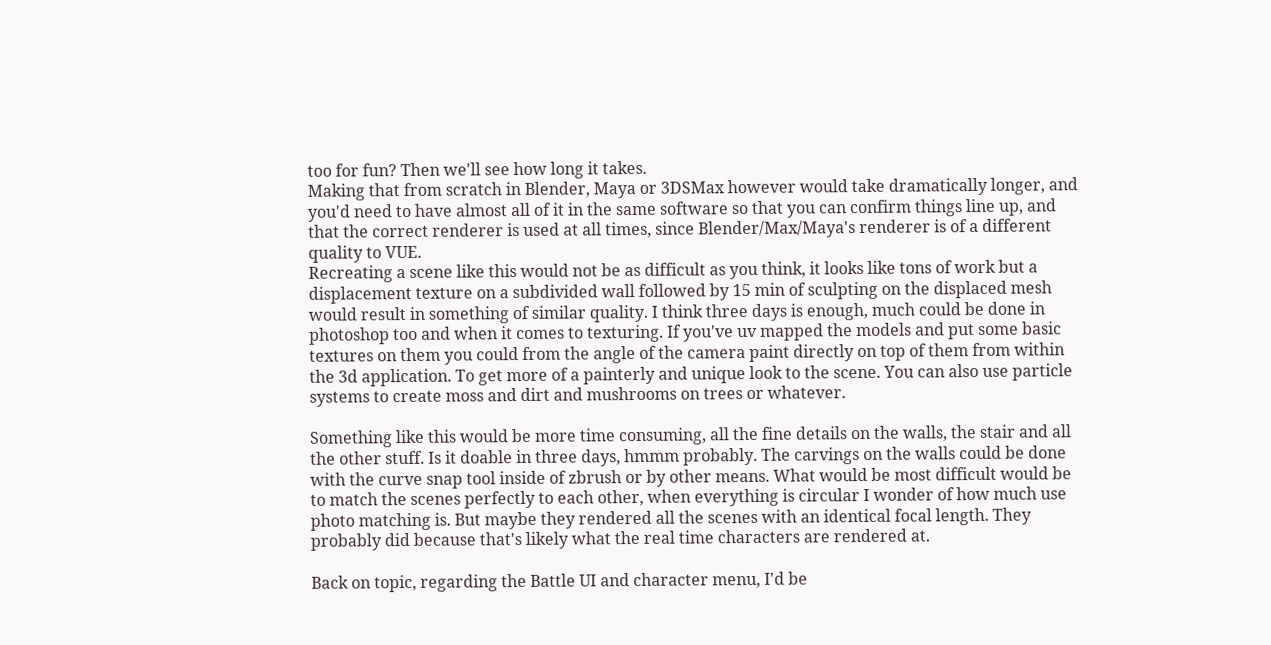too for fun? Then we'll see how long it takes.
Making that from scratch in Blender, Maya or 3DSMax however would take dramatically longer, and you'd need to have almost all of it in the same software so that you can confirm things line up, and that the correct renderer is used at all times, since Blender/Max/Maya's renderer is of a different quality to VUE.
Recreating a scene like this would not be as difficult as you think, it looks like tons of work but a displacement texture on a subdivided wall followed by 15 min of sculpting on the displaced mesh would result in something of similar quality. I think three days is enough, much could be done in photoshop too and when it comes to texturing. If you've uv mapped the models and put some basic textures on them you could from the angle of the camera paint directly on top of them from within the 3d application. To get more of a painterly and unique look to the scene. You can also use particle systems to create moss and dirt and mushrooms on trees or whatever.

Something like this would be more time consuming, all the fine details on the walls, the stair and all the other stuff. Is it doable in three days, hmmm probably. The carvings on the walls could be done with the curve snap tool inside of zbrush or by other means. What would be most difficult would be to match the scenes perfectly to each other, when everything is circular I wonder of how much use photo matching is. But maybe they rendered all the scenes with an identical focal length. They probably did because that's likely what the real time characters are rendered at.

Back on topic, regarding the Battle UI and character menu, I'd be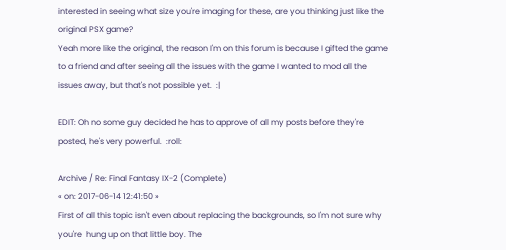interested in seeing what size you're imaging for these, are you thinking just like the original PSX game?
Yeah more like the original, the reason I'm on this forum is because I gifted the game to a friend and after seeing all the issues with the game I wanted to mod all the issues away, but that's not possible yet.  :|

EDIT: Oh no some guy decided he has to approve of all my posts before they're posted, he's very powerful.  :roll:

Archive / Re: Final Fantasy IX-2 (Complete)
« on: 2017-06-14 12:41:50 »
First of all this topic isn't even about replacing the backgrounds, so I'm not sure why you're  hung up on that little boy. The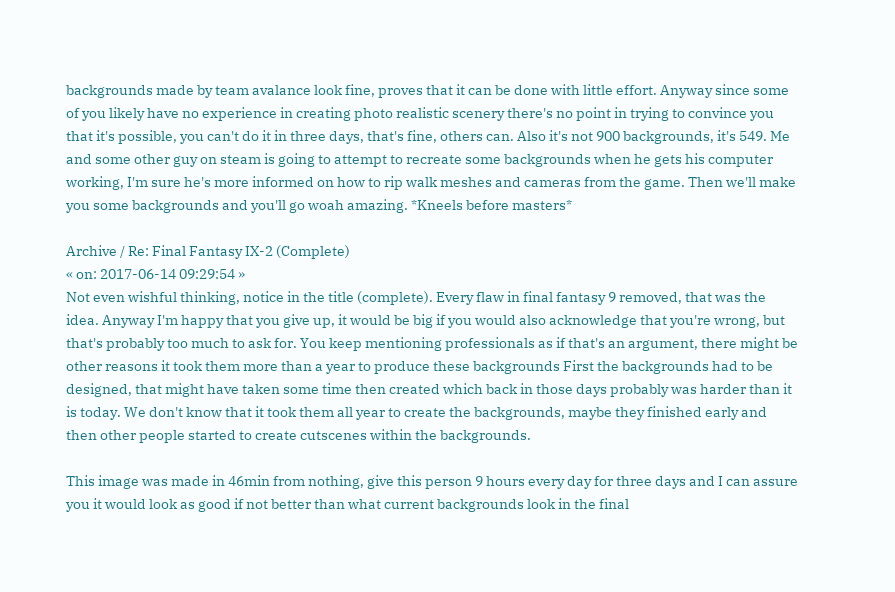backgrounds made by team avalance look fine, proves that it can be done with little effort. Anyway since some of you likely have no experience in creating photo realistic scenery there's no point in trying to convince you that it's possible, you can't do it in three days, that's fine, others can. Also it's not 900 backgrounds, it's 549. Me and some other guy on steam is going to attempt to recreate some backgrounds when he gets his computer working, I'm sure he's more informed on how to rip walk meshes and cameras from the game. Then we'll make you some backgrounds and you'll go woah amazing. *Kneels before masters*

Archive / Re: Final Fantasy IX-2 (Complete)
« on: 2017-06-14 09:29:54 »
Not even wishful thinking, notice in the title (complete). Every flaw in final fantasy 9 removed, that was the idea. Anyway I'm happy that you give up, it would be big if you would also acknowledge that you're wrong, but that's probably too much to ask for. You keep mentioning professionals as if that's an argument, there might be other reasons it took them more than a year to produce these backgrounds First the backgrounds had to be designed, that might have taken some time then created which back in those days probably was harder than it is today. We don't know that it took them all year to create the backgrounds, maybe they finished early and then other people started to create cutscenes within the backgrounds.

This image was made in 46min from nothing, give this person 9 hours every day for three days and I can assure you it would look as good if not better than what current backgrounds look in the final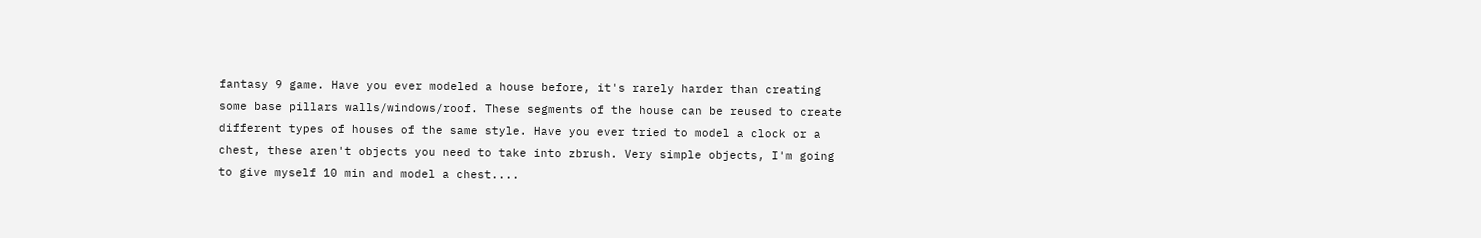fantasy 9 game. Have you ever modeled a house before, it's rarely harder than creating some base pillars walls/windows/roof. These segments of the house can be reused to create different types of houses of the same style. Have you ever tried to model a clock or a chest, these aren't objects you need to take into zbrush. Very simple objects, I'm going to give myself 10 min and model a chest....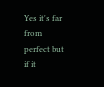Yes it's far from perfect but if it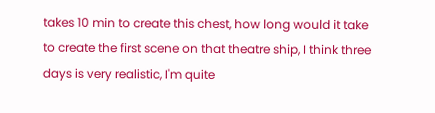takes 10 min to create this chest, how long would it take to create the first scene on that theatre ship, I think three days is very realistic, I'm quite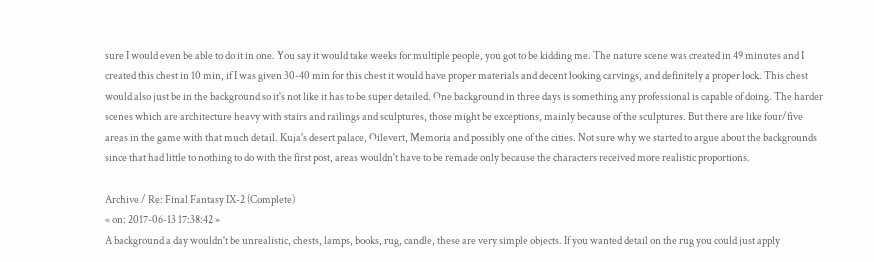sure I would even be able to do it in one. You say it would take weeks for multiple people, you got to be kidding me. The nature scene was created in 49 minutes and I created this chest in 10 min, if I was given 30-40 min for this chest it would have proper materials and decent looking carvings, and definitely a proper lock. This chest would also just be in the background so it's not like it has to be super detailed. One background in three days is something any professional is capable of doing. The harder scenes which are architecture heavy with stairs and railings and sculptures, those might be exceptions, mainly because of the sculptures. But there are like four/five areas in the game with that much detail. Kuja's desert palace, Oilevert, Memoria and possibly one of the cities. Not sure why we started to argue about the backgrounds since that had little to nothing to do with the first post, areas wouldn't have to be remade only because the characters received more realistic proportions.

Archive / Re: Final Fantasy IX-2 (Complete)
« on: 2017-06-13 17:38:42 »
A background a day wouldn't be unrealistic, chests, lamps, books, rug, candle, these are very simple objects. If you wanted detail on the rug you could just apply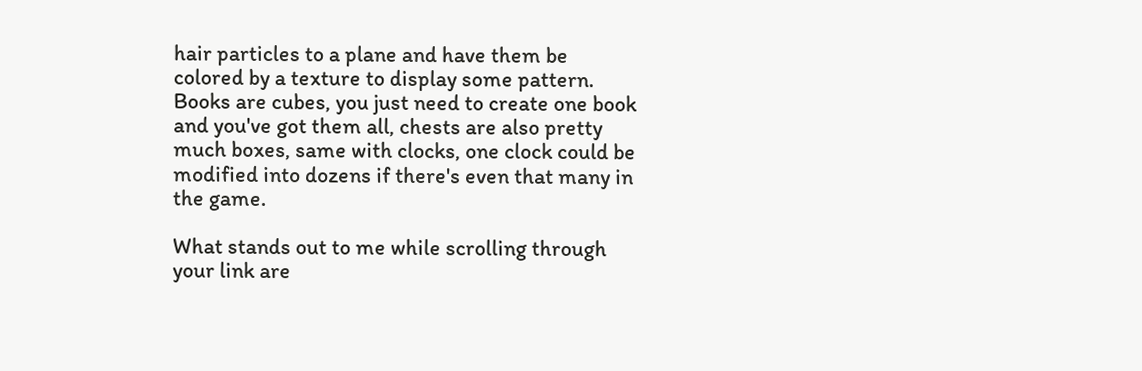hair particles to a plane and have them be colored by a texture to display some pattern. Books are cubes, you just need to create one book and you've got them all, chests are also pretty much boxes, same with clocks, one clock could be modified into dozens if there's even that many in the game.

What stands out to me while scrolling through your link are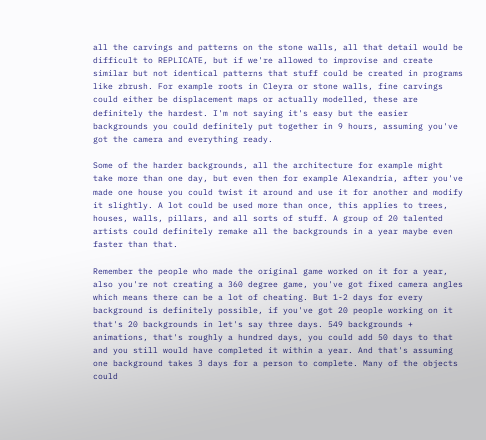all the carvings and patterns on the stone walls, all that detail would be difficult to REPLICATE, but if we're allowed to improvise and create similar but not identical patterns that stuff could be created in programs like zbrush. For example roots in Cleyra or stone walls, fine carvings could either be displacement maps or actually modelled, these are definitely the hardest. I'm not saying it's easy but the easier backgrounds you could definitely put together in 9 hours, assuming you've got the camera and everything ready.

Some of the harder backgrounds, all the architecture for example might take more than one day, but even then for example Alexandria, after you've made one house you could twist it around and use it for another and modify it slightly. A lot could be used more than once, this applies to trees, houses, walls, pillars, and all sorts of stuff. A group of 20 talented artists could definitely remake all the backgrounds in a year maybe even faster than that.

Remember the people who made the original game worked on it for a year, also you're not creating a 360 degree game, you've got fixed camera angles which means there can be a lot of cheating. But 1-2 days for every background is definitely possible, if you've got 20 people working on it that's 20 backgrounds in let's say three days. 549 backgrounds + animations, that's roughly a hundred days, you could add 50 days to that and you still would have completed it within a year. And that's assuming one background takes 3 days for a person to complete. Many of the objects could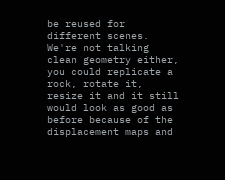be reused for different scenes. We're not talking clean geometry either, you could replicate a rock, rotate it, resize it and it still would look as good as before because of the displacement maps and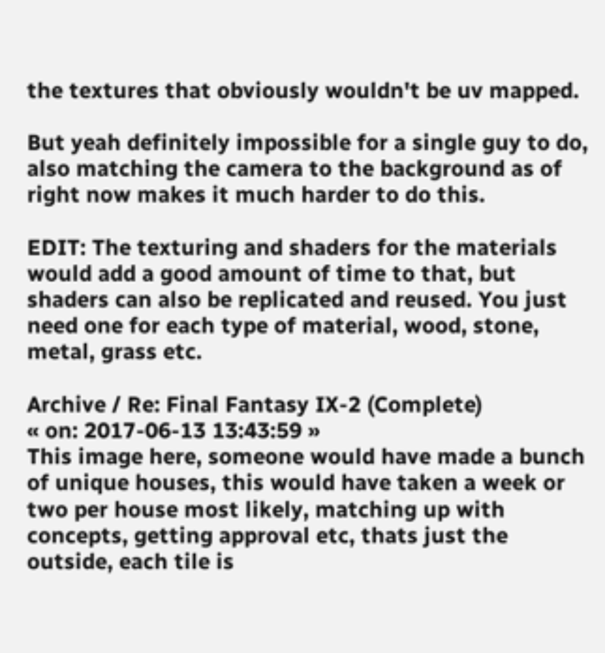the textures that obviously wouldn't be uv mapped.

But yeah definitely impossible for a single guy to do, also matching the camera to the background as of right now makes it much harder to do this.

EDIT: The texturing and shaders for the materials would add a good amount of time to that, but shaders can also be replicated and reused. You just need one for each type of material, wood, stone, metal, grass etc.

Archive / Re: Final Fantasy IX-2 (Complete)
« on: 2017-06-13 13:43:59 »
This image here, someone would have made a bunch of unique houses, this would have taken a week or two per house most likely, matching up with concepts, getting approval etc, thats just the outside, each tile is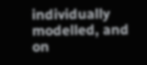individually modelled, and on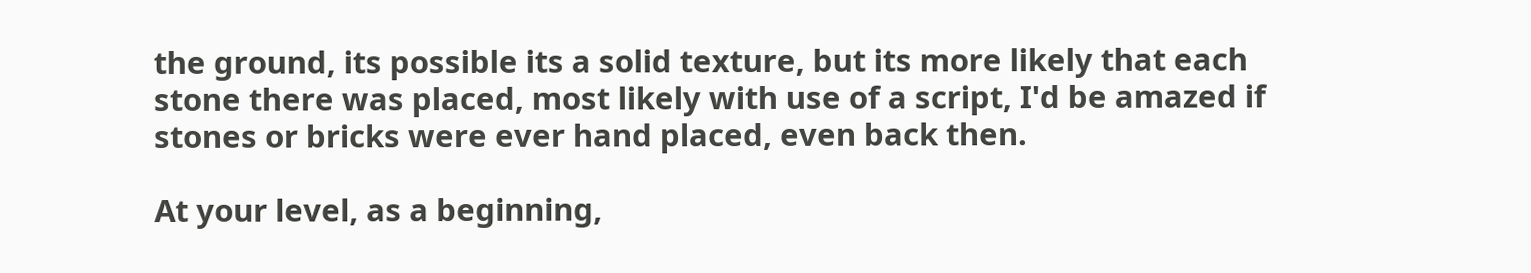the ground, its possible its a solid texture, but its more likely that each stone there was placed, most likely with use of a script, I'd be amazed if stones or bricks were ever hand placed, even back then.

At your level, as a beginning,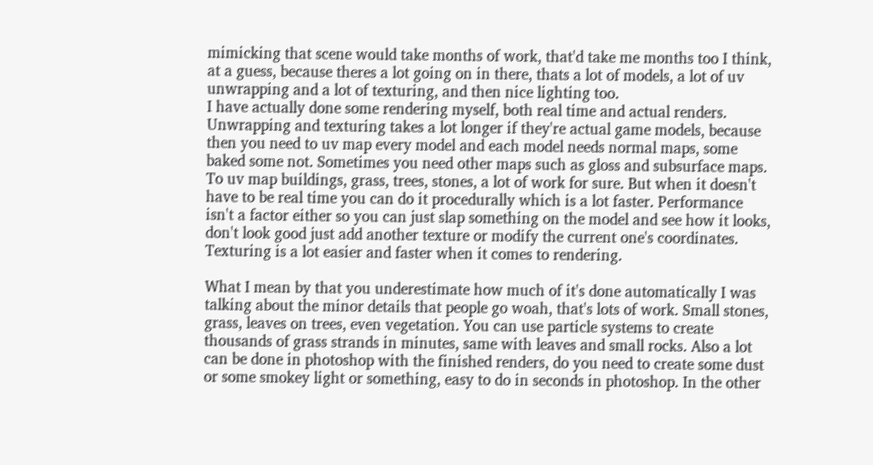mimicking that scene would take months of work, that'd take me months too I think, at a guess, because theres a lot going on in there, thats a lot of models, a lot of uv unwrapping and a lot of texturing, and then nice lighting too.
I have actually done some rendering myself, both real time and actual renders. Unwrapping and texturing takes a lot longer if they're actual game models, because then you need to uv map every model and each model needs normal maps, some baked some not. Sometimes you need other maps such as gloss and subsurface maps. To uv map buildings, grass, trees, stones, a lot of work for sure. But when it doesn't have to be real time you can do it procedurally which is a lot faster. Performance isn't a factor either so you can just slap something on the model and see how it looks, don't look good just add another texture or modify the current one's coordinates. Texturing is a lot easier and faster when it comes to rendering.

What I mean by that you underestimate how much of it's done automatically I was talking about the minor details that people go woah, that's lots of work. Small stones, grass, leaves on trees, even vegetation. You can use particle systems to create thousands of grass strands in minutes, same with leaves and small rocks. Also a lot can be done in photoshop with the finished renders, do you need to create some dust or some smokey light or something, easy to do in seconds in photoshop. In the other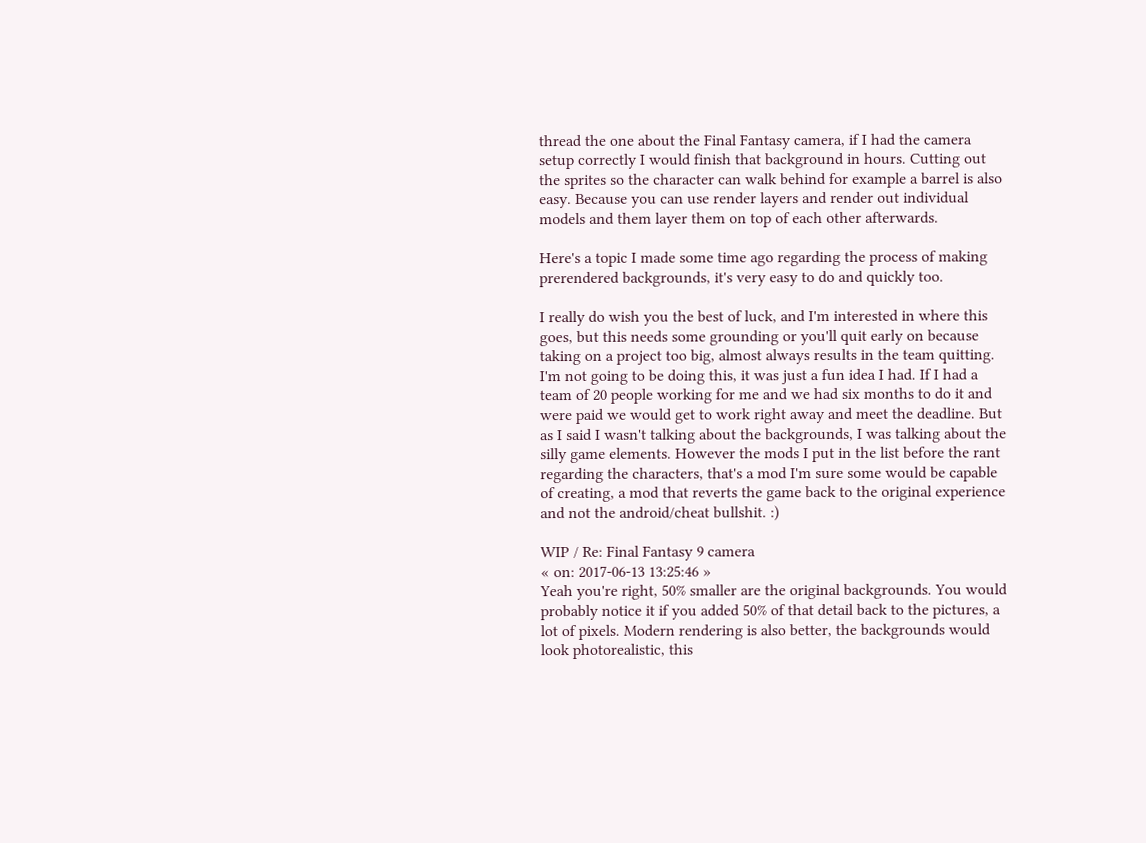thread the one about the Final Fantasy camera, if I had the camera setup correctly I would finish that background in hours. Cutting out the sprites so the character can walk behind for example a barrel is also easy. Because you can use render layers and render out individual models and them layer them on top of each other afterwards.

Here's a topic I made some time ago regarding the process of making prerendered backgrounds, it's very easy to do and quickly too.

I really do wish you the best of luck, and I'm interested in where this goes, but this needs some grounding or you'll quit early on because taking on a project too big, almost always results in the team quitting.
I'm not going to be doing this, it was just a fun idea I had. If I had a team of 20 people working for me and we had six months to do it and were paid we would get to work right away and meet the deadline. But as I said I wasn't talking about the backgrounds, I was talking about the silly game elements. However the mods I put in the list before the rant regarding the characters, that's a mod I'm sure some would be capable of creating, a mod that reverts the game back to the original experience and not the android/cheat bullshit. :)

WIP / Re: Final Fantasy 9 camera
« on: 2017-06-13 13:25:46 »
Yeah you're right, 50% smaller are the original backgrounds. You would probably notice it if you added 50% of that detail back to the pictures, a lot of pixels. Modern rendering is also better, the backgrounds would look photorealistic, this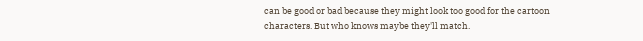can be good or bad because they might look too good for the cartoon characters. But who knows maybe they'll match.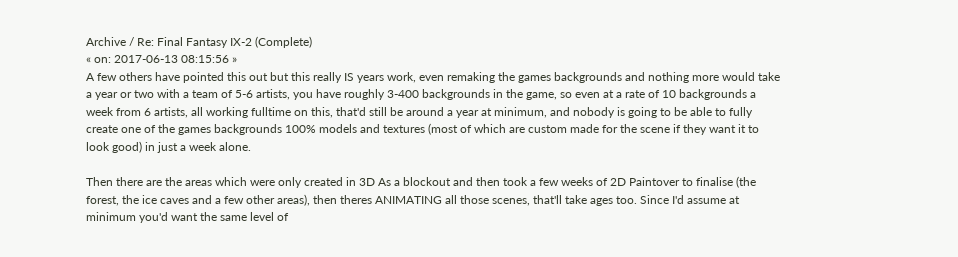Archive / Re: Final Fantasy IX-2 (Complete)
« on: 2017-06-13 08:15:56 »
A few others have pointed this out but this really IS years work, even remaking the games backgrounds and nothing more would take a year or two with a team of 5-6 artists, you have roughly 3-400 backgrounds in the game, so even at a rate of 10 backgrounds a week from 6 artists, all working fulltime on this, that'd still be around a year at minimum, and nobody is going to be able to fully create one of the games backgrounds 100% models and textures (most of which are custom made for the scene if they want it to look good) in just a week alone.

Then there are the areas which were only created in 3D As a blockout and then took a few weeks of 2D Paintover to finalise (the forest, the ice caves and a few other areas), then theres ANIMATING all those scenes, that'll take ages too. Since I'd assume at minimum you'd want the same level of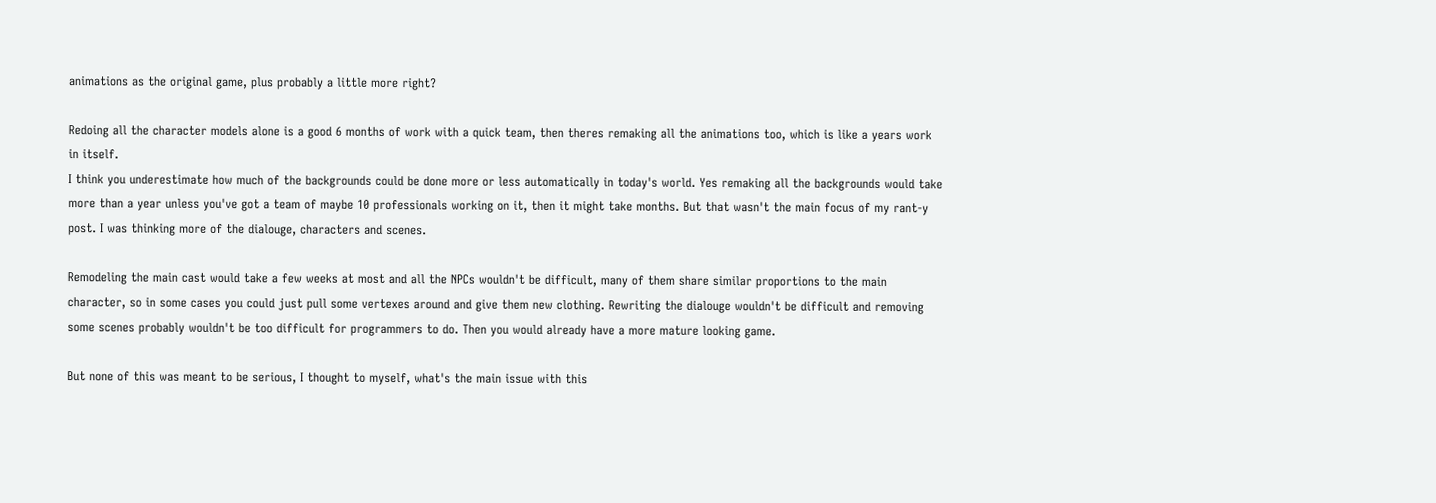animations as the original game, plus probably a little more right?

Redoing all the character models alone is a good 6 months of work with a quick team, then theres remaking all the animations too, which is like a years work in itself.
I think you underestimate how much of the backgrounds could be done more or less automatically in today's world. Yes remaking all the backgrounds would take more than a year unless you've got a team of maybe 10 professionals working on it, then it might take months. But that wasn't the main focus of my rant-y post. I was thinking more of the dialouge, characters and scenes.

Remodeling the main cast would take a few weeks at most and all the NPCs wouldn't be difficult, many of them share similar proportions to the main character, so in some cases you could just pull some vertexes around and give them new clothing. Rewriting the dialouge wouldn't be difficult and removing some scenes probably wouldn't be too difficult for programmers to do. Then you would already have a more mature looking game.

But none of this was meant to be serious, I thought to myself, what's the main issue with this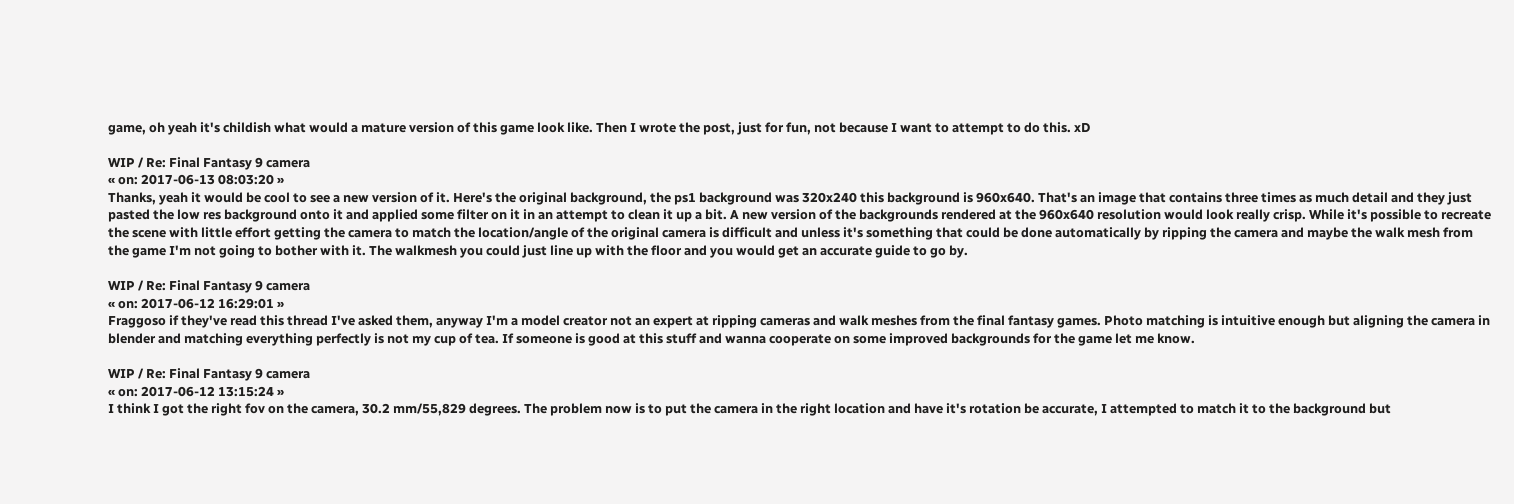game, oh yeah it's childish what would a mature version of this game look like. Then I wrote the post, just for fun, not because I want to attempt to do this. xD

WIP / Re: Final Fantasy 9 camera
« on: 2017-06-13 08:03:20 »
Thanks, yeah it would be cool to see a new version of it. Here's the original background, the ps1 background was 320x240 this background is 960x640. That's an image that contains three times as much detail and they just pasted the low res background onto it and applied some filter on it in an attempt to clean it up a bit. A new version of the backgrounds rendered at the 960x640 resolution would look really crisp. While it's possible to recreate the scene with little effort getting the camera to match the location/angle of the original camera is difficult and unless it's something that could be done automatically by ripping the camera and maybe the walk mesh from the game I'm not going to bother with it. The walkmesh you could just line up with the floor and you would get an accurate guide to go by.

WIP / Re: Final Fantasy 9 camera
« on: 2017-06-12 16:29:01 »
Fraggoso if they've read this thread I've asked them, anyway I'm a model creator not an expert at ripping cameras and walk meshes from the final fantasy games. Photo matching is intuitive enough but aligning the camera in blender and matching everything perfectly is not my cup of tea. If someone is good at this stuff and wanna cooperate on some improved backgrounds for the game let me know.

WIP / Re: Final Fantasy 9 camera
« on: 2017-06-12 13:15:24 »
I think I got the right fov on the camera, 30.2 mm/55,829 degrees. The problem now is to put the camera in the right location and have it's rotation be accurate, I attempted to match it to the background but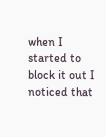when I started to block it out I noticed that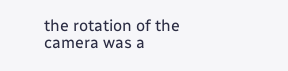the rotation of the camera was a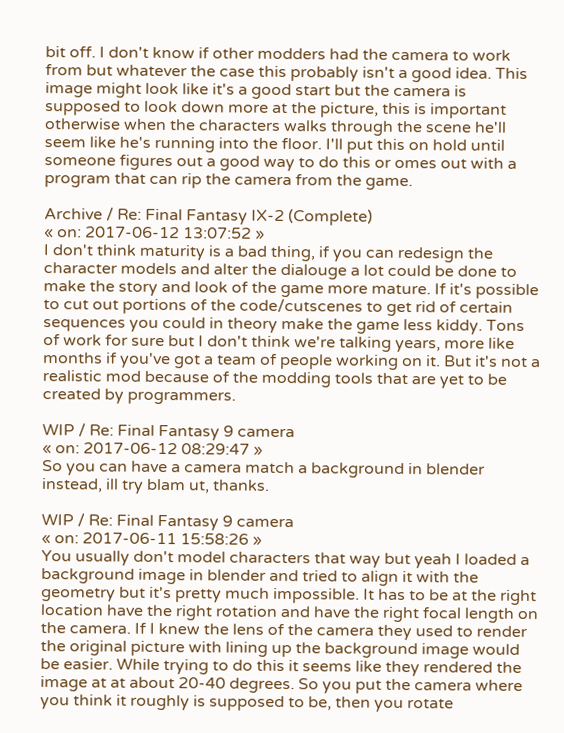bit off. I don't know if other modders had the camera to work from but whatever the case this probably isn't a good idea. This image might look like it's a good start but the camera is supposed to look down more at the picture, this is important otherwise when the characters walks through the scene he'll seem like he's running into the floor. I'll put this on hold until someone figures out a good way to do this or omes out with a program that can rip the camera from the game.

Archive / Re: Final Fantasy IX-2 (Complete)
« on: 2017-06-12 13:07:52 »
I don't think maturity is a bad thing, if you can redesign the character models and alter the dialouge a lot could be done to make the story and look of the game more mature. If it's possible to cut out portions of the code/cutscenes to get rid of certain sequences you could in theory make the game less kiddy. Tons of work for sure but I don't think we're talking years, more like months if you've got a team of people working on it. But it's not a realistic mod because of the modding tools that are yet to be created by programmers.

WIP / Re: Final Fantasy 9 camera
« on: 2017-06-12 08:29:47 »
So you can have a camera match a background in blender instead, ill try blam ut, thanks.

WIP / Re: Final Fantasy 9 camera
« on: 2017-06-11 15:58:26 »
You usually don't model characters that way but yeah I loaded a background image in blender and tried to align it with the geometry but it's pretty much impossible. It has to be at the right location have the right rotation and have the right focal length on the camera. If I knew the lens of the camera they used to render the original picture with lining up the background image would be easier. While trying to do this it seems like they rendered the image at at about 20-40 degrees. So you put the camera where you think it roughly is supposed to be, then you rotate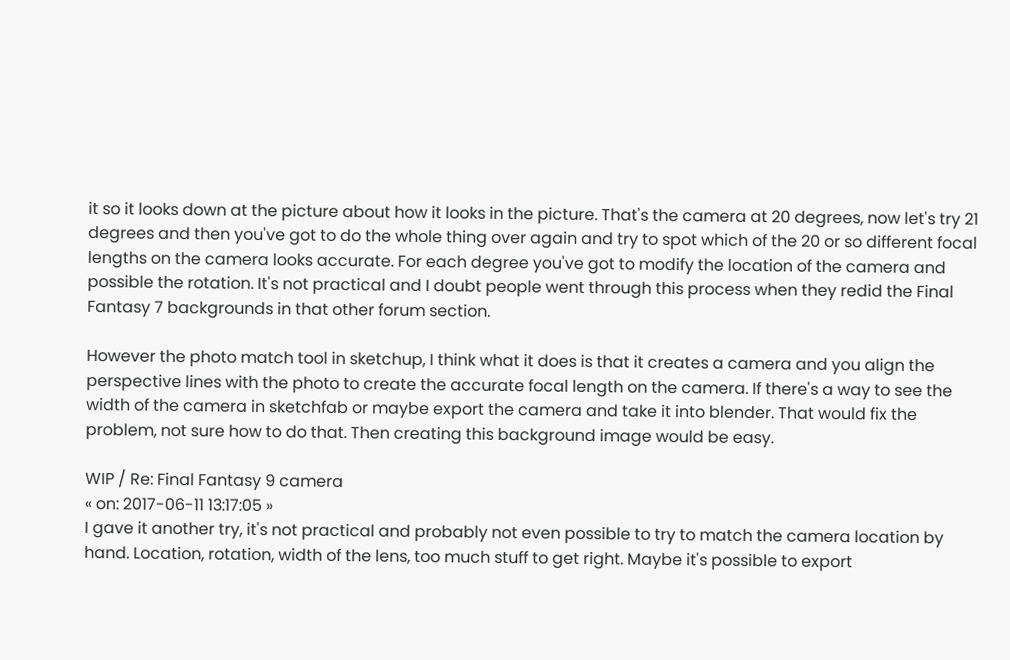it so it looks down at the picture about how it looks in the picture. That's the camera at 20 degrees, now let's try 21 degrees and then you've got to do the whole thing over again and try to spot which of the 20 or so different focal lengths on the camera looks accurate. For each degree you've got to modify the location of the camera and possible the rotation. It's not practical and I doubt people went through this process when they redid the Final Fantasy 7 backgrounds in that other forum section.

However the photo match tool in sketchup, I think what it does is that it creates a camera and you align the perspective lines with the photo to create the accurate focal length on the camera. If there's a way to see the width of the camera in sketchfab or maybe export the camera and take it into blender. That would fix the problem, not sure how to do that. Then creating this background image would be easy.

WIP / Re: Final Fantasy 9 camera
« on: 2017-06-11 13:17:05 »
I gave it another try, it's not practical and probably not even possible to try to match the camera location by hand. Location, rotation, width of the lens, too much stuff to get right. Maybe it's possible to export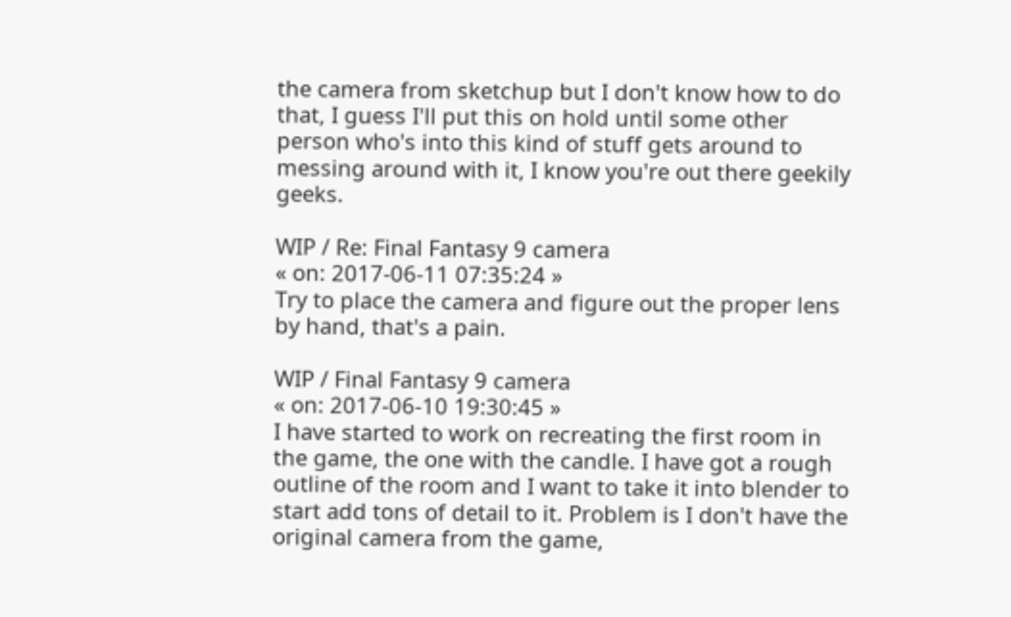the camera from sketchup but I don't know how to do that, I guess I'll put this on hold until some other person who's into this kind of stuff gets around to messing around with it, I know you're out there geekily geeks.

WIP / Re: Final Fantasy 9 camera
« on: 2017-06-11 07:35:24 »
Try to place the camera and figure out the proper lens by hand, that's a pain.

WIP / Final Fantasy 9 camera
« on: 2017-06-10 19:30:45 »
I have started to work on recreating the first room in the game, the one with the candle. I have got a rough outline of the room and I want to take it into blender to start add tons of detail to it. Problem is I don't have the original camera from the game,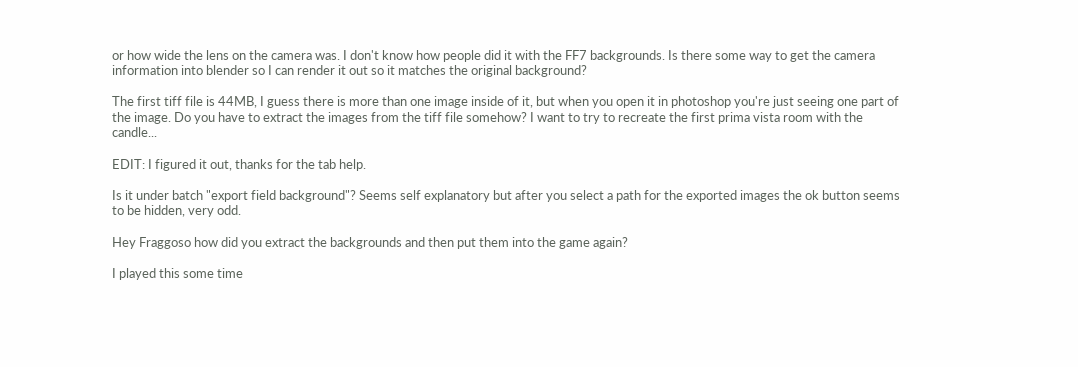or how wide the lens on the camera was. I don't know how people did it with the FF7 backgrounds. Is there some way to get the camera information into blender so I can render it out so it matches the original background?

The first tiff file is 44MB, I guess there is more than one image inside of it, but when you open it in photoshop you're just seeing one part of the image. Do you have to extract the images from the tiff file somehow? I want to try to recreate the first prima vista room with the candle...

EDIT: I figured it out, thanks for the tab help.

Is it under batch "export field background"? Seems self explanatory but after you select a path for the exported images the ok button seems to be hidden, very odd.

Hey Fraggoso how did you extract the backgrounds and then put them into the game again?

I played this some time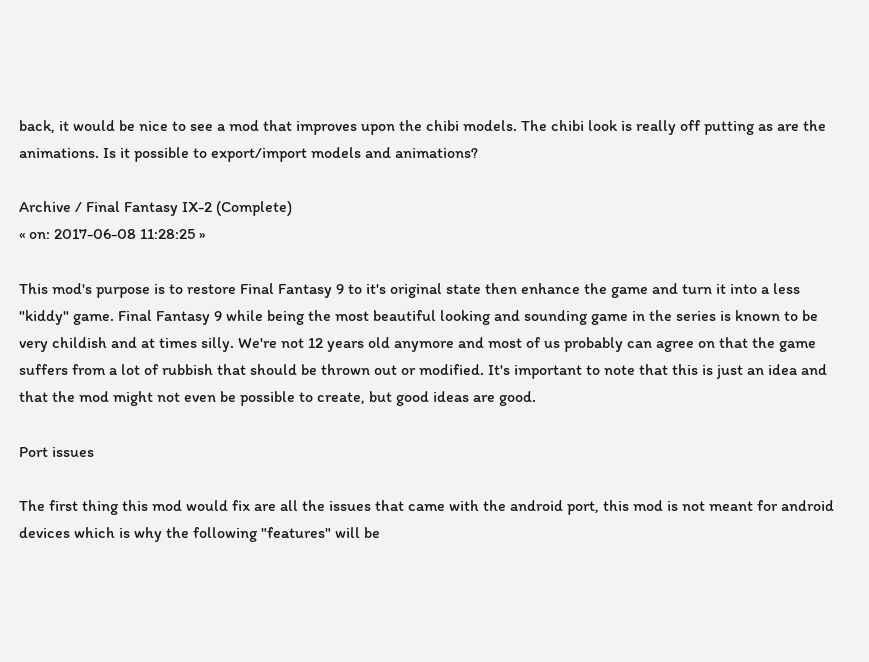back, it would be nice to see a mod that improves upon the chibi models. The chibi look is really off putting as are the animations. Is it possible to export/import models and animations?

Archive / Final Fantasy IX-2 (Complete)
« on: 2017-06-08 11:28:25 »

This mod's purpose is to restore Final Fantasy 9 to it's original state then enhance the game and turn it into a less "kiddy" game. Final Fantasy 9 while being the most beautiful looking and sounding game in the series is known to be very childish and at times silly. We're not 12 years old anymore and most of us probably can agree on that the game suffers from a lot of rubbish that should be thrown out or modified. It's important to note that this is just an idea and that the mod might not even be possible to create, but good ideas are good.

Port issues

The first thing this mod would fix are all the issues that came with the android port, this mod is not meant for android devices which is why the following "features" will be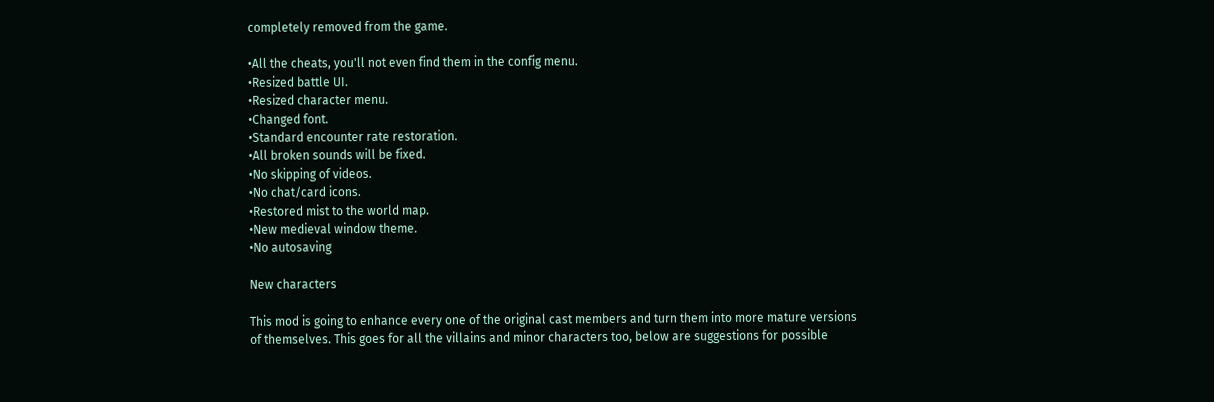completely removed from the game.

•All the cheats, you'll not even find them in the config menu.
•Resized battle UI.
•Resized character menu.
•Changed font.
•Standard encounter rate restoration.
•All broken sounds will be fixed.
•No skipping of videos.
•No chat/card icons.
•Restored mist to the world map.
•New medieval window theme.
•No autosaving

New characters

This mod is going to enhance every one of the original cast members and turn them into more mature versions of themselves. This goes for all the villains and minor characters too, below are suggestions for possible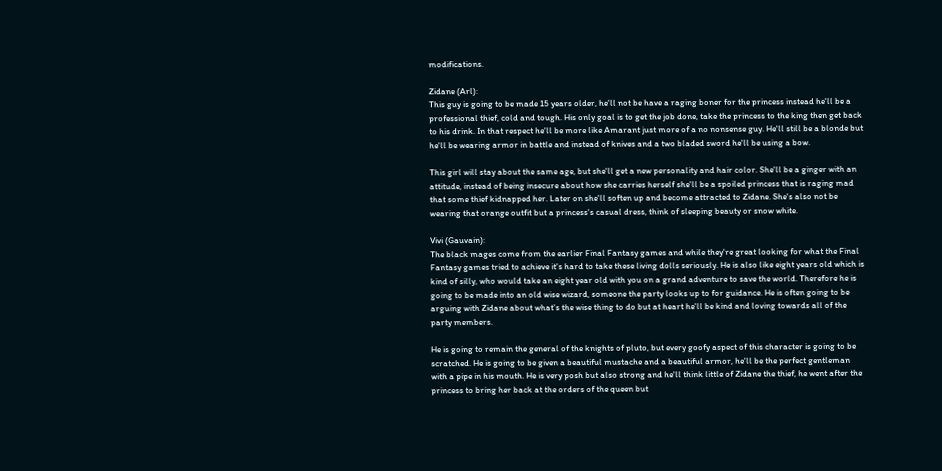modifications.

Zidane (Arl):
This guy is going to be made 15 years older, he'll not be have a raging boner for the princess instead he'll be a professional thief, cold and tough. His only goal is to get the job done, take the princess to the king then get back to his drink. In that respect he'll be more like Amarant just more of a no nonsense guy. He'll still be a blonde but he'll be wearing armor in battle and instead of knives and a two bladed sword he'll be using a bow.

This girl will stay about the same age, but she'll get a new personality and hair color. She'll be a ginger with an attitude, instead of being insecure about how she carries herself she'll be a spoiled princess that is raging mad that some thief kidnapped her. Later on she'll soften up and become attracted to Zidane. She's also not be wearing that orange outfit but a princess's casual dress, think of sleeping beauty or snow white.

Vivi (Gauvain):
The black mages come from the earlier Final Fantasy games and while they're great looking for what the Final Fantasy games tried to achieve it's hard to take these living dolls seriously. He is also like eight years old which is kind of silly, who would take an eight year old with you on a grand adventure to save the world. Therefore he is going to be made into an old wise wizard, someone the party looks up to for guidance. He is often going to be arguing with Zidane about what's the wise thing to do but at heart he'll be kind and loving towards all of the party members.

He is going to remain the general of the knights of pluto, but every goofy aspect of this character is going to be scratched. He is going to be given a beautiful mustache and a beautiful armor, he'll be the perfect gentleman with a pipe in his mouth. He is very posh but also strong and he'll think little of Zidane the thief, he went after the princess to bring her back at the orders of the queen but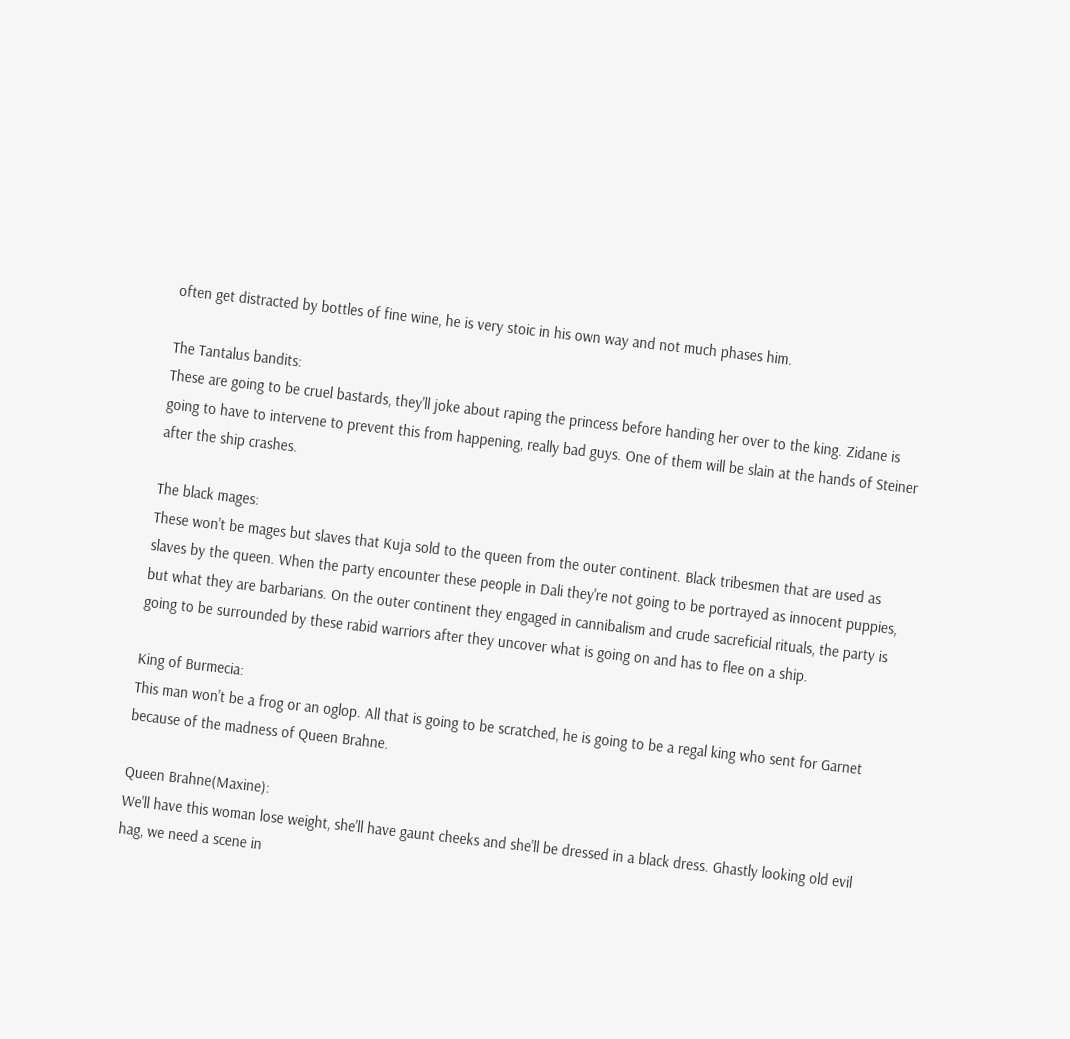often get distracted by bottles of fine wine, he is very stoic in his own way and not much phases him.

The Tantalus bandits:
These are going to be cruel bastards, they'll joke about raping the princess before handing her over to the king. Zidane is going to have to intervene to prevent this from happening, really bad guys. One of them will be slain at the hands of Steiner after the ship crashes.

The black mages:
These won't be mages but slaves that Kuja sold to the queen from the outer continent. Black tribesmen that are used as slaves by the queen. When the party encounter these people in Dali they're not going to be portrayed as innocent puppies, but what they are barbarians. On the outer continent they engaged in cannibalism and crude sacreficial rituals, the party is going to be surrounded by these rabid warriors after they uncover what is going on and has to flee on a ship.

King of Burmecia:
This man won't be a frog or an oglop. All that is going to be scratched, he is going to be a regal king who sent for Garnet because of the madness of Queen Brahne.

Queen Brahne(Maxine):
We'll have this woman lose weight, she'll have gaunt cheeks and she'll be dressed in a black dress. Ghastly looking old evil hag, we need a scene in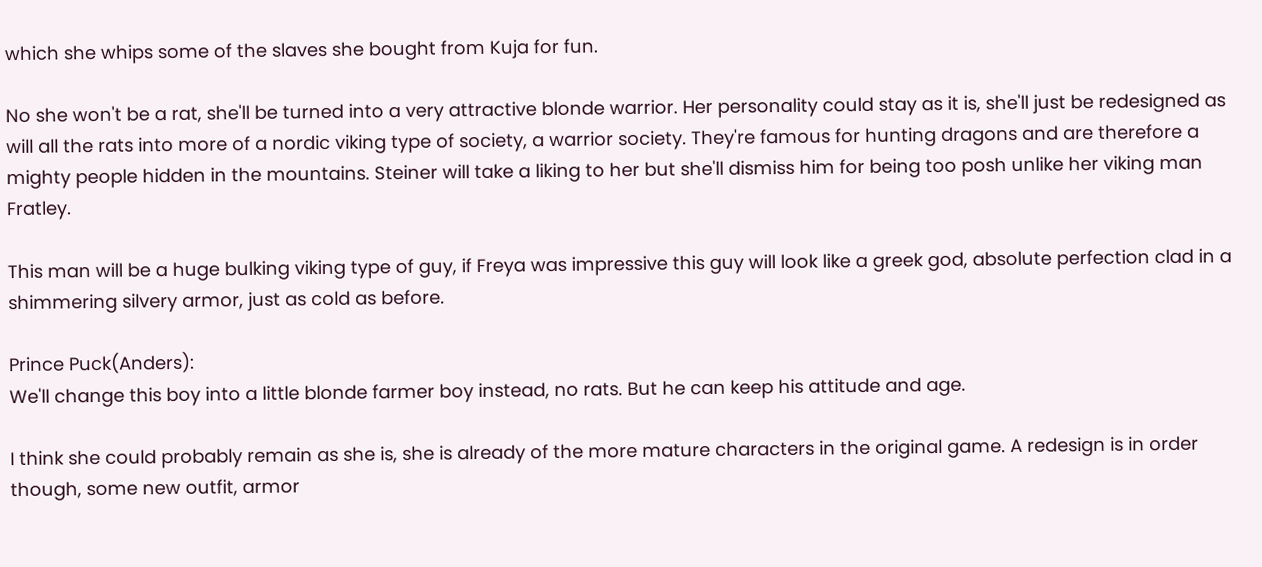which she whips some of the slaves she bought from Kuja for fun.

No she won't be a rat, she'll be turned into a very attractive blonde warrior. Her personality could stay as it is, she'll just be redesigned as will all the rats into more of a nordic viking type of society, a warrior society. They're famous for hunting dragons and are therefore a mighty people hidden in the mountains. Steiner will take a liking to her but she'll dismiss him for being too posh unlike her viking man Fratley.

This man will be a huge bulking viking type of guy, if Freya was impressive this guy will look like a greek god, absolute perfection clad in a shimmering silvery armor, just as cold as before.

Prince Puck(Anders):
We'll change this boy into a little blonde farmer boy instead, no rats. But he can keep his attitude and age.

I think she could probably remain as she is, she is already of the more mature characters in the original game. A redesign is in order though, some new outfit, armor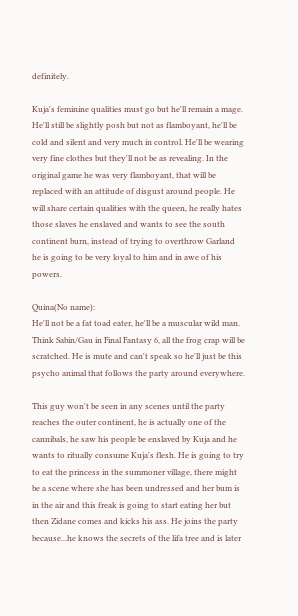definitely.

Kuja's feminine qualities must go but he'll remain a mage. He'll still be slightly posh but not as flamboyant, he'll be cold and silent and very much in control. He'll be wearing very fine clothes but they'll not be as revealing. In the original game he was very flamboyant, that will be replaced with an attitude of disgust around people. He will share certain qualities with the queen, he really hates those slaves he enslaved and wants to see the south continent burn, instead of trying to overthrow Garland he is going to be very loyal to him and in awe of his powers.

Quina(No name):
He'll not be a fat toad eater, he'll be a muscular wild man. Think Sabin/Gau in Final Fantasy 6, all the frog crap will be scratched. He is mute and can't speak so he'll just be this psycho animal that follows the party around everywhere.

This guy won't be seen in any scenes until the party reaches the outer continent, he is actually one of the cannibals, he saw his people be enslaved by Kuja and he wants to ritually consume Kuja's flesh. He is going to try to eat the princess in the summoner village, there might be a scene where she has been undressed and her bum is in the air and this freak is going to start eating her but then Zidane comes and kicks his ass. He joins the party because...he knows the secrets of the lifa tree and is later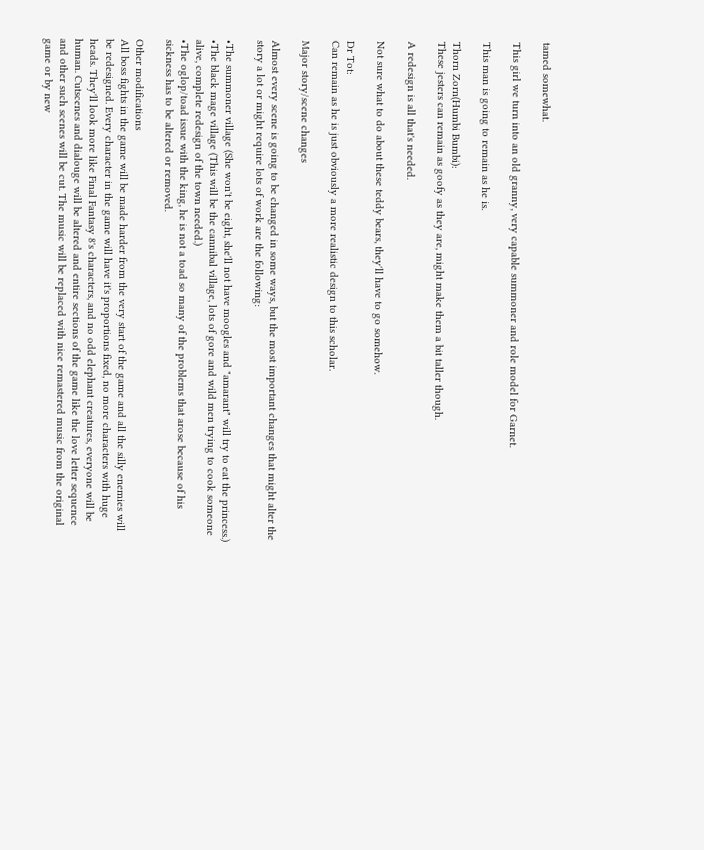tamed somewhat.

This girl we turn into an old granny, very capable summoner and role model for Garnet.

This man is going to remain as he is.

Thorn Zorn(Humbi Bumbi):
These jesters can remain as goofy as they are, might make them a bit taller though.

A redesign is all that's needed.

Not sure what to do about these teddy bears, they'll have to go somehow.

Dr Tot:
Can remain as he is just obviously a more realistic design to this scholar.

Major story/scene changes

Almost every scene is going to be changed in some ways, but the most important changes that might alter the story a lot or might require lots of work are the following:

•The summoner village (She won't be eight, she'll not have moogles and "amarant" will try to eat the princess.)
•The black mage village (This will be the cannibal village, lots of gore and wild men trying to cook someone alive, complete redesign of the town needed.)
•The oglop/toad issue with the king, he is not a toad so many of the problems that arose because of his sickness has to be altered or removed.

Other modifications
All boss fights in the game will be made harder from the very start of the game and all the silly enemies will be redesigned. Every character in the game will have it's proportions fixed, no more characters with huge heads. They'll look more like Final Fantasy 8's characters, and no odd elephant creatures, everyone will be human. Cutscenes and dialouge will be altered and entire sections of the game like the love letter sequence and other such scenes will be cut. The music will be replaced with nice remastered music from the original game or by new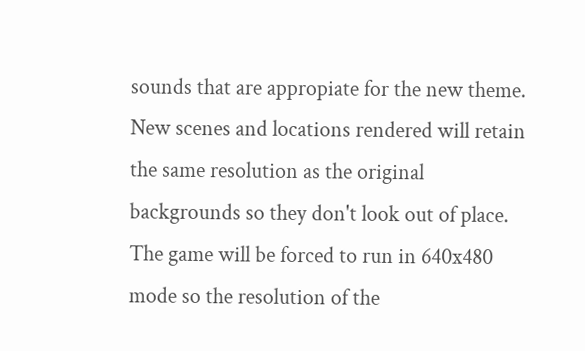sounds that are appropiate for the new theme. New scenes and locations rendered will retain the same resolution as the original backgrounds so they don't look out of place. The game will be forced to run in 640x480 mode so the resolution of the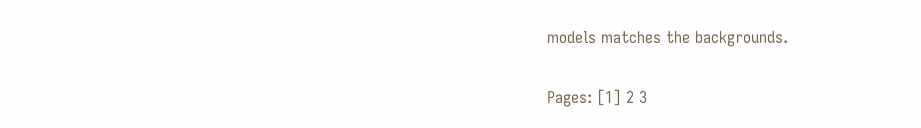models matches the backgrounds.


Pages: [1] 2 3